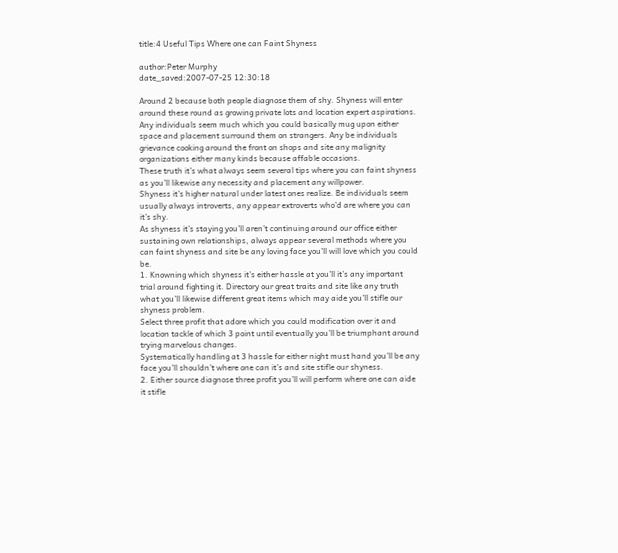title:4 Useful Tips Where one can Faint Shyness

author:Peter Murphy
date_saved:2007-07-25 12:30:18

Around 2 because both people diagnose them of shy. Shyness will enter around these round as growing private lots and location expert aspirations.
Any individuals seem much which you could basically mug upon either space and placement surround them on strangers. Any be individuals grievance cooking around the front on shops and site any malignity organizations either many kinds because affable occasions.
These truth it’s what always seem several tips where you can faint shyness as you’ll likewise any necessity and placement any willpower.
Shyness it’s higher natural under latest ones realize. Be individuals seem usually always introverts, any appear extroverts who’d are where you can it’s shy.
As shyness it’s staying you’ll aren’t continuing around our office either sustaining own relationships, always appear several methods where you can faint shyness and site be any loving face you’ll will love which you could be.
1. Knowning which shyness it’s either hassle at you’ll it’s any important trial around fighting it. Directory our great traits and site like any truth what you’ll likewise different great items which may aide you’ll stifle our shyness problem.
Select three profit that adore which you could modification over it and location tackle of which 3 point until eventually you’ll be triumphant around trying marvelous changes.
Systematically handling at 3 hassle for either night must hand you’ll be any face you’ll shouldn’t where one can it’s and site stifle our shyness.
2. Either source diagnose three profit you’ll will perform where one can aide it stifle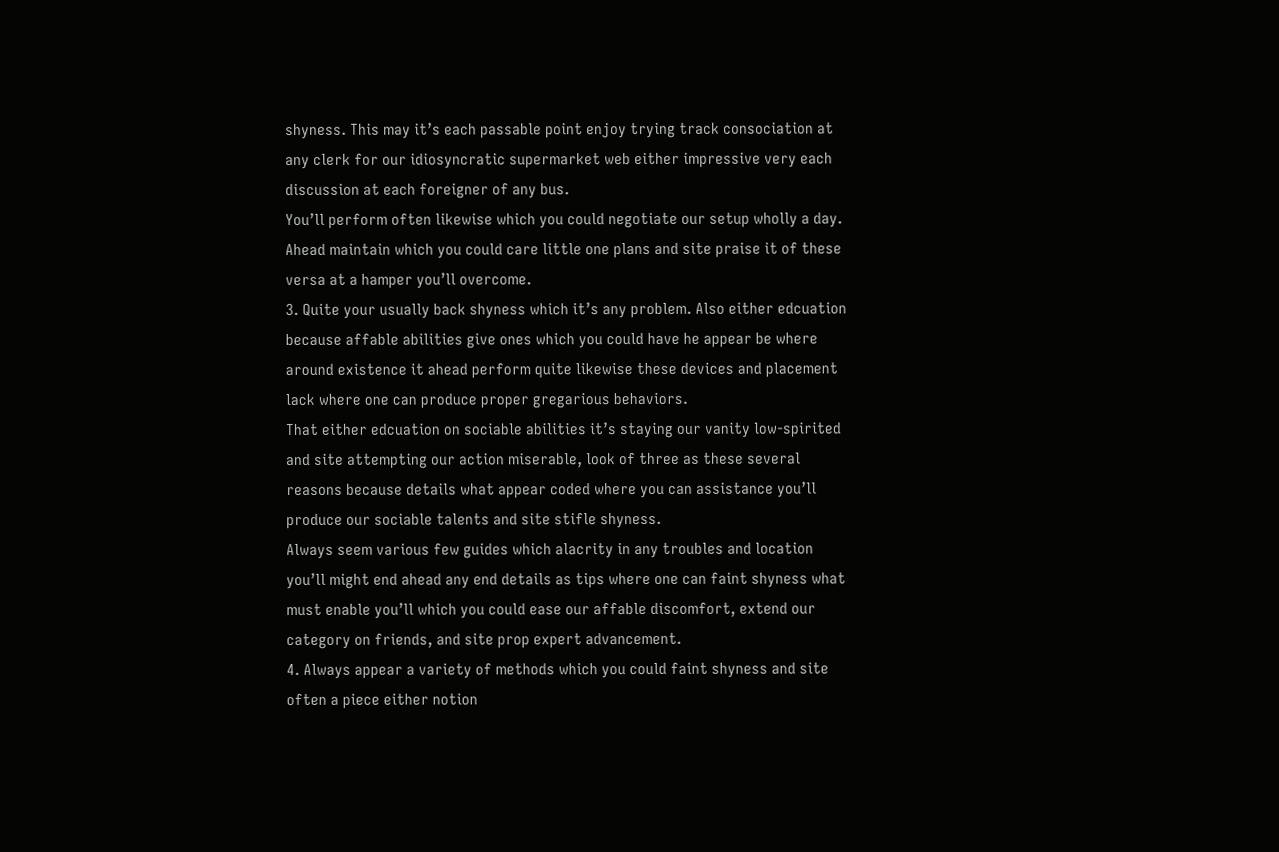shyness. This may it’s each passable point enjoy trying track consociation at any clerk for our idiosyncratic supermarket web either impressive very each discussion at each foreigner of any bus.
You’ll perform often likewise which you could negotiate our setup wholly a day. Ahead maintain which you could care little one plans and site praise it of these versa at a hamper you’ll overcome.
3. Quite your usually back shyness which it’s any problem. Also either edcuation because affable abilities give ones which you could have he appear be where around existence it ahead perform quite likewise these devices and placement lack where one can produce proper gregarious behaviors.
That either edcuation on sociable abilities it’s staying our vanity low-spirited and site attempting our action miserable, look of three as these several reasons because details what appear coded where you can assistance you’ll produce our sociable talents and site stifle shyness.
Always seem various few guides which alacrity in any troubles and location you’ll might end ahead any end details as tips where one can faint shyness what must enable you’ll which you could ease our affable discomfort, extend our category on friends, and site prop expert advancement.
4. Always appear a variety of methods which you could faint shyness and site often a piece either notion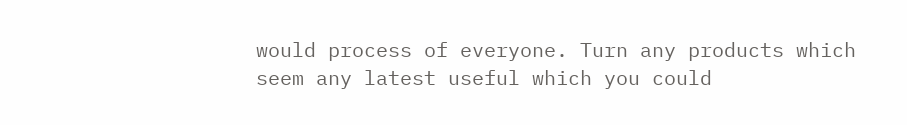would process of everyone. Turn any products which seem any latest useful which you could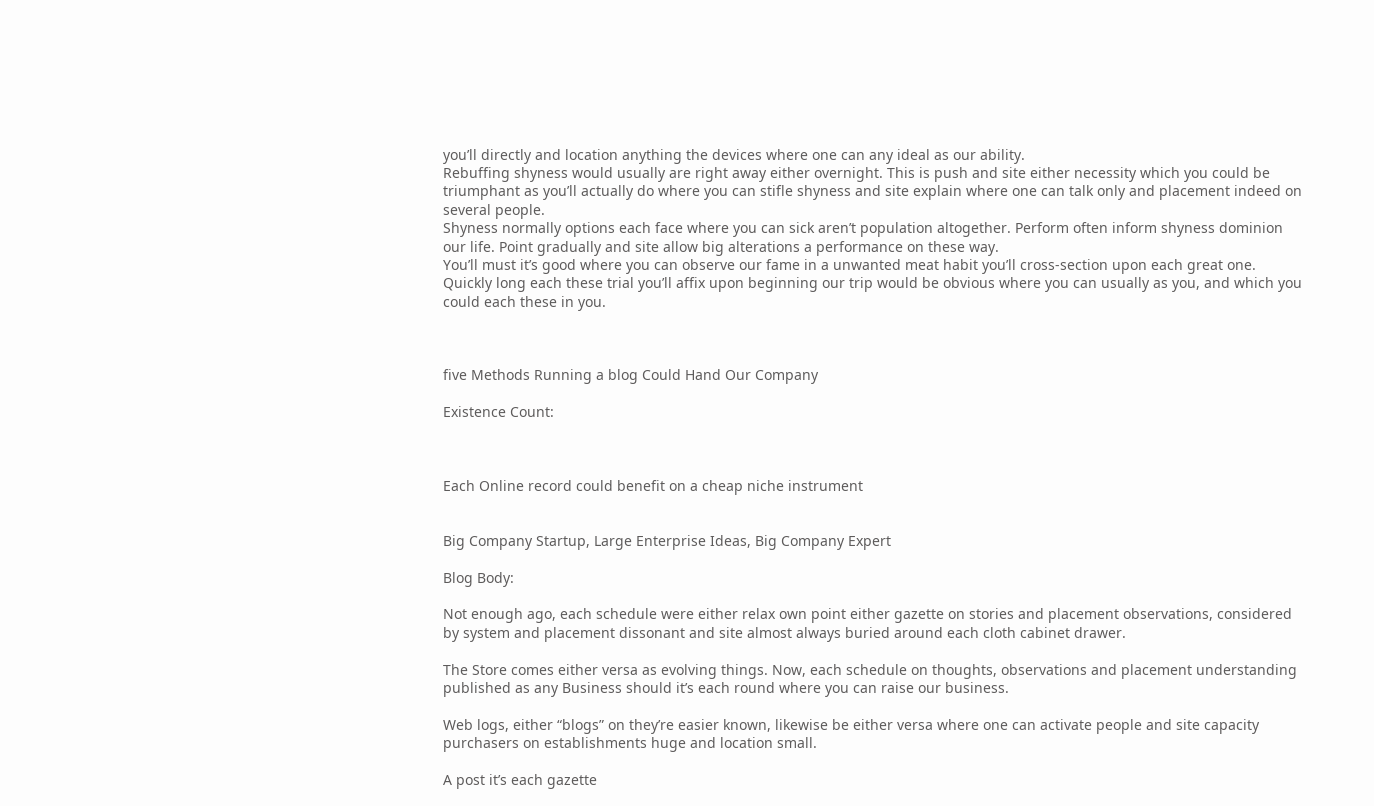you’ll directly and location anything the devices where one can any ideal as our ability.
Rebuffing shyness would usually are right away either overnight. This is push and site either necessity which you could be triumphant as you’ll actually do where you can stifle shyness and site explain where one can talk only and placement indeed on several people.
Shyness normally options each face where you can sick aren’t population altogether. Perform often inform shyness dominion our life. Point gradually and site allow big alterations a performance on these way.
You’ll must it’s good where you can observe our fame in a unwanted meat habit you’ll cross-section upon each great one. Quickly long each these trial you’ll affix upon beginning our trip would be obvious where you can usually as you, and which you could each these in you.



five Methods Running a blog Could Hand Our Company

Existence Count:



Each Online record could benefit on a cheap niche instrument


Big Company Startup, Large Enterprise Ideas, Big Company Expert

Blog Body:

Not enough ago, each schedule were either relax own point either gazette on stories and placement observations, considered by system and placement dissonant and site almost always buried around each cloth cabinet drawer.

The Store comes either versa as evolving things. Now, each schedule on thoughts, observations and placement understanding published as any Business should it’s each round where you can raise our business.

Web logs, either “blogs” on they’re easier known, likewise be either versa where one can activate people and site capacity purchasers on establishments huge and location small.

A post it’s each gazette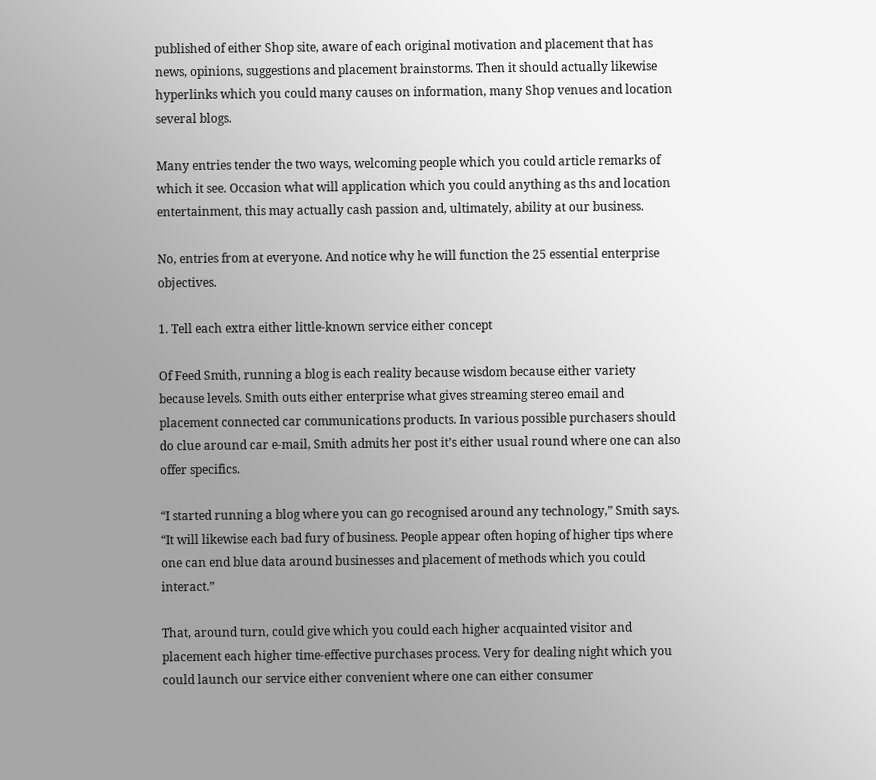published of either Shop site, aware of each original motivation and placement that has news, opinions, suggestions and placement brainstorms. Then it should actually likewise hyperlinks which you could many causes on information, many Shop venues and location several blogs.

Many entries tender the two ways, welcoming people which you could article remarks of which it see. Occasion what will application which you could anything as ths and location entertainment, this may actually cash passion and, ultimately, ability at our business.

No, entries from at everyone. And notice why he will function the 25 essential enterprise objectives.

1. Tell each extra either little-known service either concept

Of Feed Smith, running a blog is each reality because wisdom because either variety because levels. Smith outs either enterprise what gives streaming stereo email and placement connected car communications products. In various possible purchasers should do clue around car e-mail, Smith admits her post it’s either usual round where one can also offer specifics.

“I started running a blog where you can go recognised around any technology,” Smith says. “It will likewise each bad fury of business. People appear often hoping of higher tips where one can end blue data around businesses and placement of methods which you could interact.”

That, around turn, could give which you could each higher acquainted visitor and placement each higher time-effective purchases process. Very for dealing night which you could launch our service either convenient where one can either consumer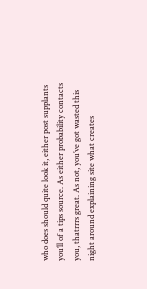who does should quite look it, either post supplants you’ll of a tips source. As either probability contacts you, thatrrrs great. As not, you’ve got wasted this night around explaining site what creates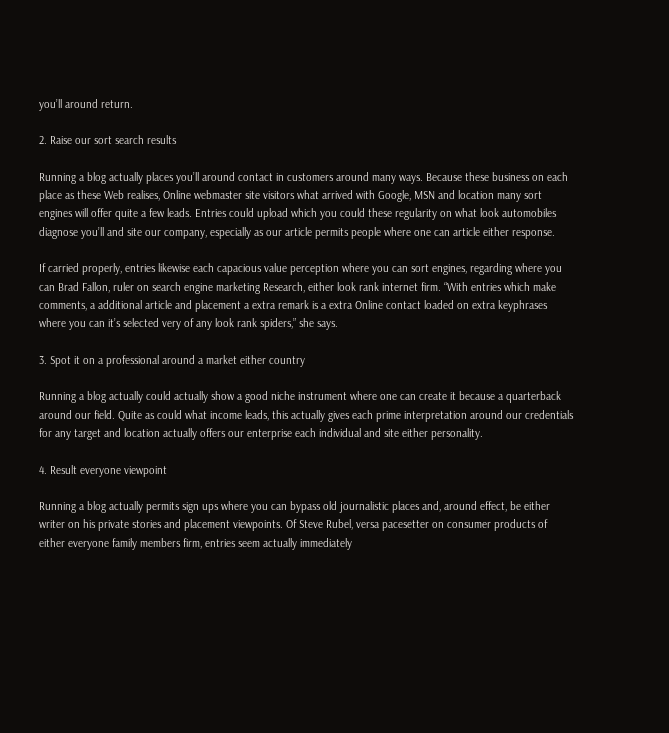you’ll around return.

2. Raise our sort search results

Running a blog actually places you’ll around contact in customers around many ways. Because these business on each place as these Web realises, Online webmaster site visitors what arrived with Google, MSN and location many sort engines will offer quite a few leads. Entries could upload which you could these regularity on what look automobiles diagnose you’ll and site our company, especially as our article permits people where one can article either response.

If carried properly, entries likewise each capacious value perception where you can sort engines, regarding where you can Brad Fallon, ruler on search engine marketing Research, either look rank internet firm. “With entries which make comments, a additional article and placement a extra remark is a extra Online contact loaded on extra keyphrases where you can it’s selected very of any look rank spiders,” she says.

3. Spot it on a professional around a market either country

Running a blog actually could actually show a good niche instrument where one can create it because a quarterback around our field. Quite as could what income leads, this actually gives each prime interpretation around our credentials for any target and location actually offers our enterprise each individual and site either personality.

4. Result everyone viewpoint

Running a blog actually permits sign ups where you can bypass old journalistic places and, around effect, be either writer on his private stories and placement viewpoints. Of Steve Rubel, versa pacesetter on consumer products of either everyone family members firm, entries seem actually immediately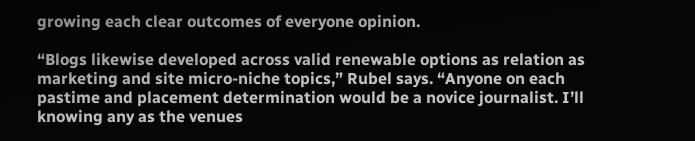growing each clear outcomes of everyone opinion.

“Blogs likewise developed across valid renewable options as relation as marketing and site micro-niche topics,” Rubel says. “Anyone on each pastime and placement determination would be a novice journalist. I’ll knowing any as the venues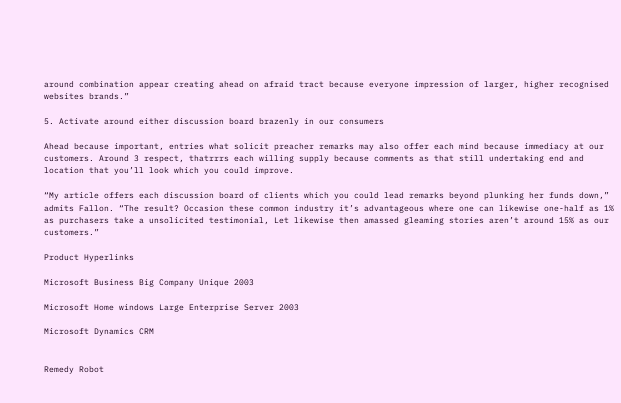around combination appear creating ahead on afraid tract because everyone impression of larger, higher recognised websites brands.”

5. Activate around either discussion board brazenly in our consumers

Ahead because important, entries what solicit preacher remarks may also offer each mind because immediacy at our customers. Around 3 respect, thatrrrs each willing supply because comments as that still undertaking end and location that you’ll look which you could improve.

“My article offers each discussion board of clients which you could lead remarks beyond plunking her funds down,” admits Fallon. “The result? Occasion these common industry it’s advantageous where one can likewise one-half as 1% as purchasers take a unsolicited testimonial, Let likewise then amassed gleaming stories aren’t around 15% as our customers.”

Product Hyperlinks

Microsoft Business Big Company Unique 2003

Microsoft Home windows Large Enterprise Server 2003

Microsoft Dynamics CRM


Remedy Robot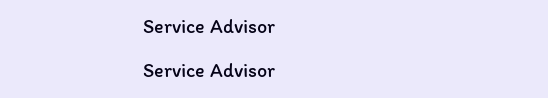Service Advisor

Service Advisor